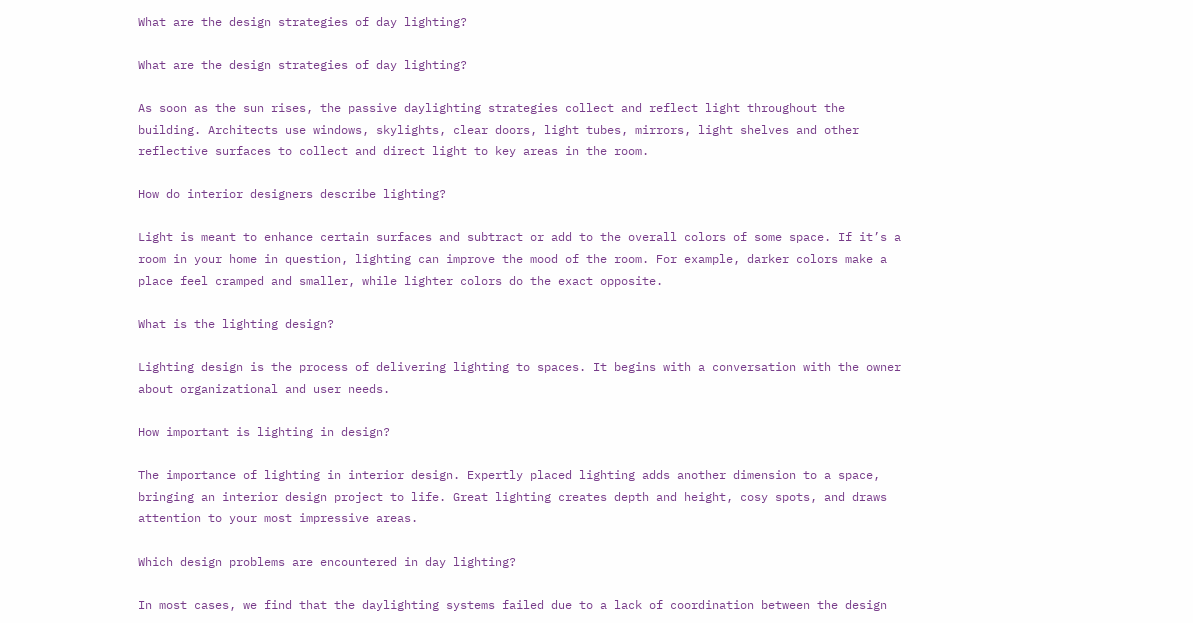What are the design strategies of day lighting?

What are the design strategies of day lighting?

As soon as the sun rises, the passive daylighting strategies collect and reflect light throughout the building. Architects use windows, skylights, clear doors, light tubes, mirrors, light shelves and other reflective surfaces to collect and direct light to key areas in the room.

How do interior designers describe lighting?

Light is meant to enhance certain surfaces and subtract or add to the overall colors of some space. If it’s a room in your home in question, lighting can improve the mood of the room. For example, darker colors make a place feel cramped and smaller, while lighter colors do the exact opposite.

What is the lighting design?

Lighting design is the process of delivering lighting to spaces. It begins with a conversation with the owner about organizational and user needs.

How important is lighting in design?

The importance of lighting in interior design. Expertly placed lighting adds another dimension to a space, bringing an interior design project to life. Great lighting creates depth and height, cosy spots, and draws attention to your most impressive areas.

Which design problems are encountered in day lighting?

In most cases, we find that the daylighting systems failed due to a lack of coordination between the design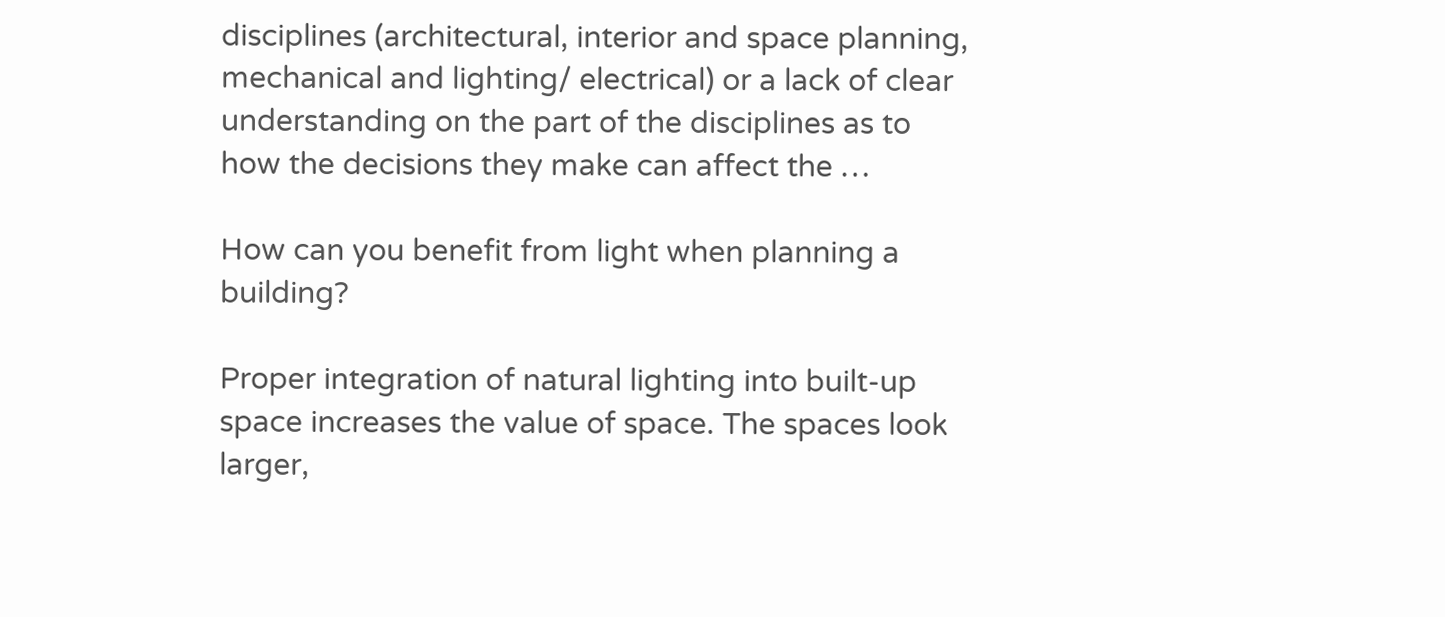disciplines (architectural, interior and space planning, mechanical and lighting/ electrical) or a lack of clear understanding on the part of the disciplines as to how the decisions they make can affect the …

How can you benefit from light when planning a building?

Proper integration of natural lighting into built-up space increases the value of space. The spaces look larger,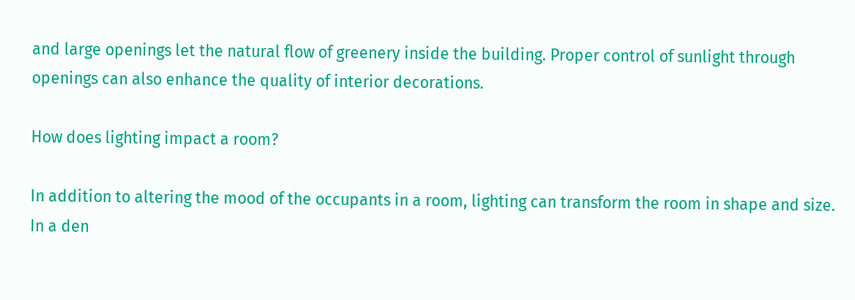and large openings let the natural flow of greenery inside the building. Proper control of sunlight through openings can also enhance the quality of interior decorations.

How does lighting impact a room?

In addition to altering the mood of the occupants in a room, lighting can transform the room in shape and size. In a den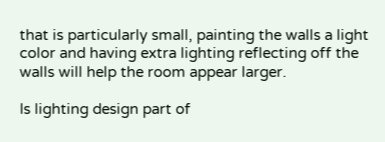that is particularly small, painting the walls a light color and having extra lighting reflecting off the walls will help the room appear larger.

Is lighting design part of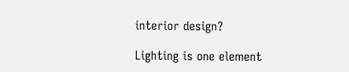interior design?

Lighting is one element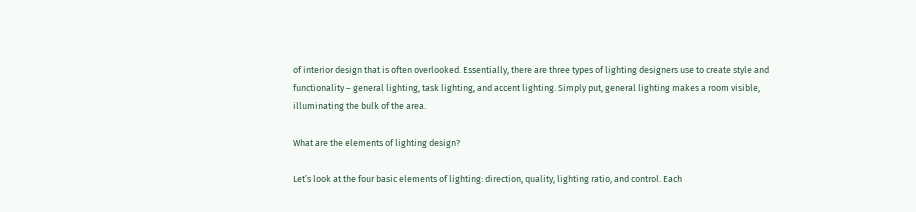of interior design that is often overlooked. Essentially, there are three types of lighting designers use to create style and functionality – general lighting, task lighting, and accent lighting. Simply put, general lighting makes a room visible, illuminating the bulk of the area.

What are the elements of lighting design?

Let’s look at the four basic elements of lighting: direction, quality, lighting ratio, and control. Each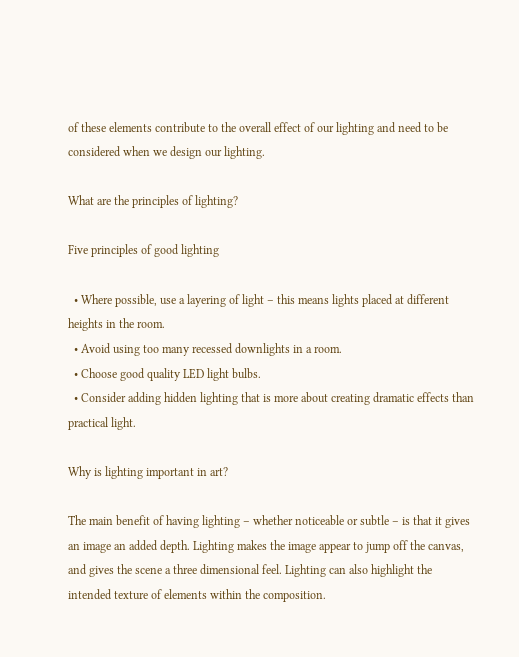of these elements contribute to the overall effect of our lighting and need to be considered when we design our lighting.

What are the principles of lighting?

Five principles of good lighting

  • Where possible, use a layering of light – this means lights placed at different heights in the room.
  • Avoid using too many recessed downlights in a room.
  • Choose good quality LED light bulbs.
  • Consider adding hidden lighting that is more about creating dramatic effects than practical light.

Why is lighting important in art?

The main benefit of having lighting – whether noticeable or subtle – is that it gives an image an added depth. Lighting makes the image appear to jump off the canvas, and gives the scene a three dimensional feel. Lighting can also highlight the intended texture of elements within the composition.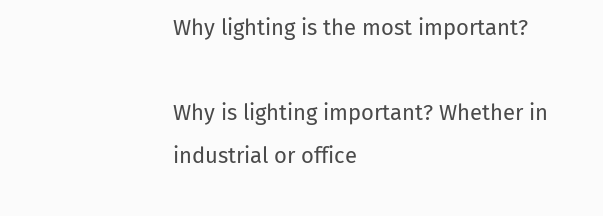Why lighting is the most important?

Why is lighting important? Whether in industrial or office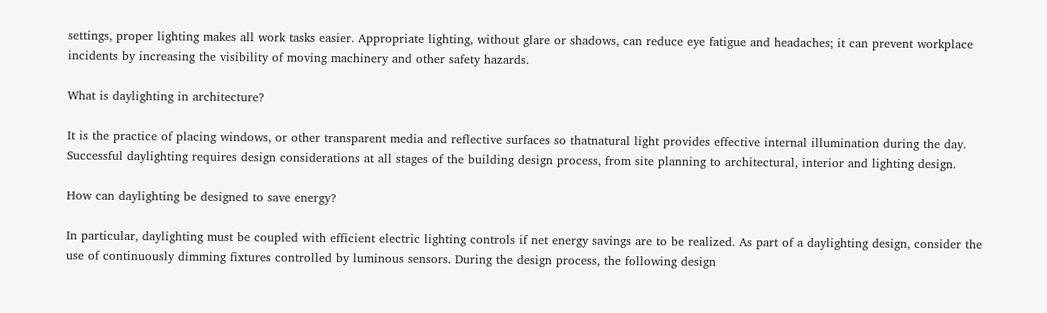settings, proper lighting makes all work tasks easier. Appropriate lighting, without glare or shadows, can reduce eye fatigue and headaches; it can prevent workplace incidents by increasing the visibility of moving machinery and other safety hazards.

What is daylighting in architecture?

It is the practice of placing windows, or other transparent media and reflective surfaces so thatnatural light provides effective internal illumination during the day. Successful daylighting requires design considerations at all stages of the building design process, from site planning to architectural, interior and lighting design.

How can daylighting be designed to save energy?

In particular, daylighting must be coupled with efficient electric lighting controls if net energy savings are to be realized. As part of a daylighting design, consider the use of continuously dimming fixtures controlled by luminous sensors. During the design process, the following design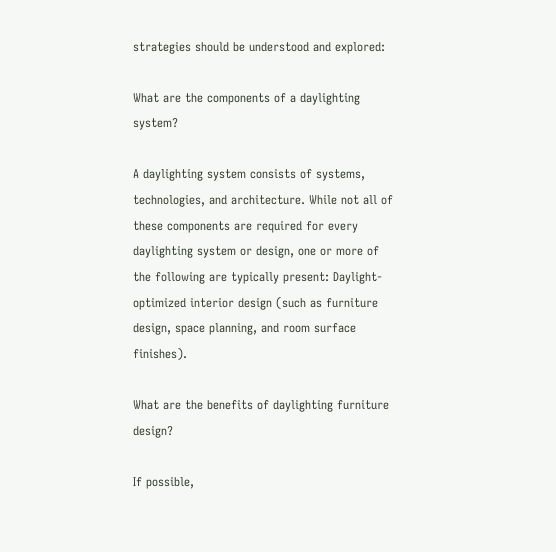strategies should be understood and explored:

What are the components of a daylighting system?

A daylighting system consists of systems, technologies, and architecture. While not all of these components are required for every daylighting system or design, one or more of the following are typically present: Daylight-optimized interior design (such as furniture design, space planning, and room surface finishes).

What are the benefits of daylighting furniture design?

If possible,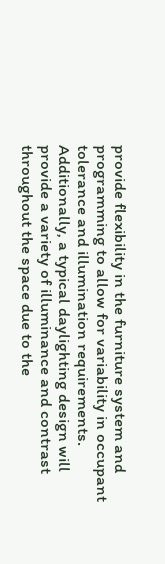provide flexibility in the furniture system and programming to allow for variability in occupant tolerance and illumination requirements. Additionally, a typical daylighting design will provide a variety of illuminance and contrast throughout the space due to the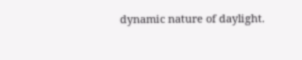dynamic nature of daylight.